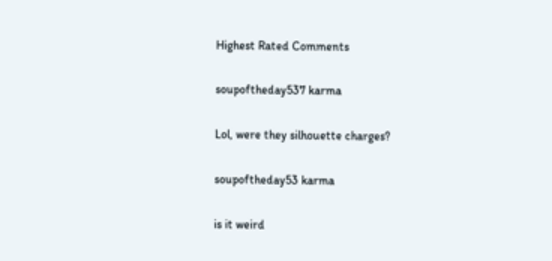Highest Rated Comments

soupoftheday537 karma

Lol, were they silhouette charges?

soupoftheday53 karma

is it weird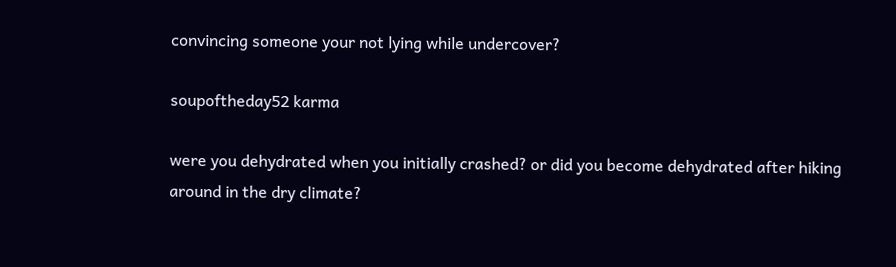convincing someone your not lying while undercover?

soupoftheday52 karma

were you dehydrated when you initially crashed? or did you become dehydrated after hiking around in the dry climate?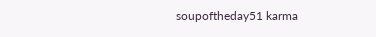soupoftheday51 karma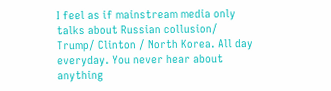I feel as if mainstream media only talks about Russian collusion/ Trump/ Clinton / North Korea. All day everyday. You never hear about anything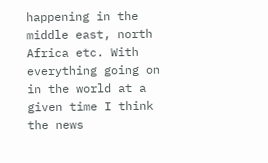happening in the middle east, north Africa etc. With everything going on in the world at a given time I think the news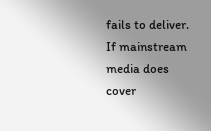fails to deliver. If mainstream media does cover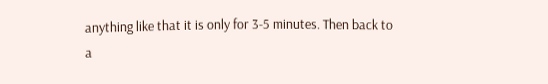anything like that it is only for 3-5 minutes. Then back to a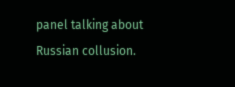panel talking about Russian collusion.